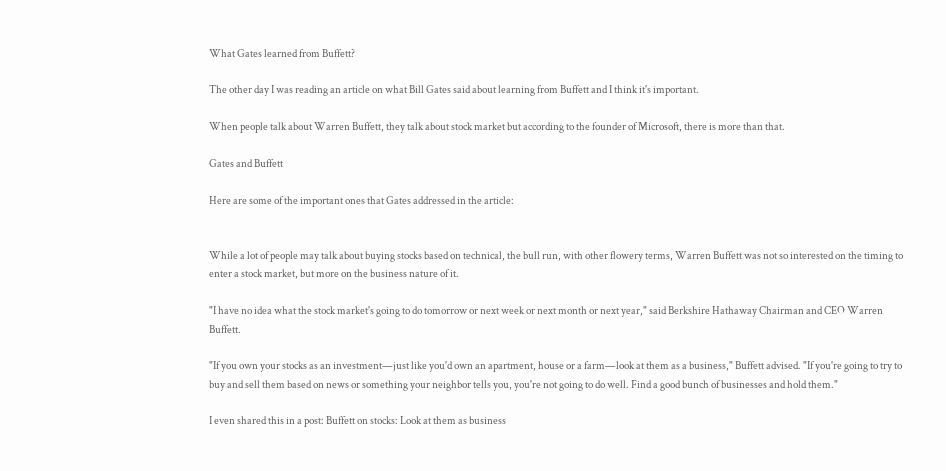What Gates learned from Buffett?

The other day I was reading an article on what Bill Gates said about learning from Buffett and I think it's important.

When people talk about Warren Buffett, they talk about stock market but according to the founder of Microsoft, there is more than that.

Gates and Buffett

Here are some of the important ones that Gates addressed in the article:


While a lot of people may talk about buying stocks based on technical, the bull run, with other flowery terms, Warren Buffett was not so interested on the timing to enter a stock market, but more on the business nature of it.

"I have no idea what the stock market's going to do tomorrow or next week or next month or next year," said Berkshire Hathaway Chairman and CEO Warren Buffett.

"If you own your stocks as an investment—just like you'd own an apartment, house or a farm—look at them as a business," Buffett advised. "If you're going to try to buy and sell them based on news or something your neighbor tells you, you're not going to do well. Find a good bunch of businesses and hold them."

I even shared this in a post: Buffett on stocks: Look at them as business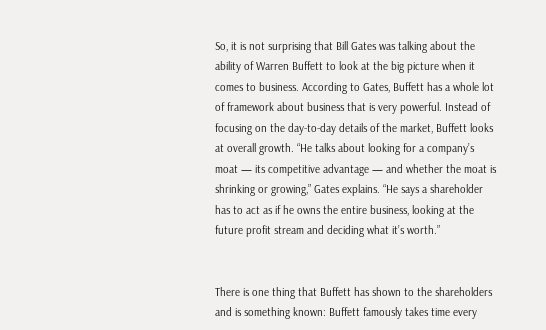So, it is not surprising that Bill Gates was talking about the ability of Warren Buffett to look at the big picture when it comes to business. According to Gates, Buffett has a whole lot of framework about business that is very powerful. Instead of focusing on the day-to-day details of the market, Buffett looks at overall growth. “He talks about looking for a company’s moat — its competitive advantage — and whether the moat is shrinking or growing,” Gates explains. “He says a shareholder has to act as if he owns the entire business, looking at the future profit stream and deciding what it’s worth.”


There is one thing that Buffett has shown to the shareholders and is something known: Buffett famously takes time every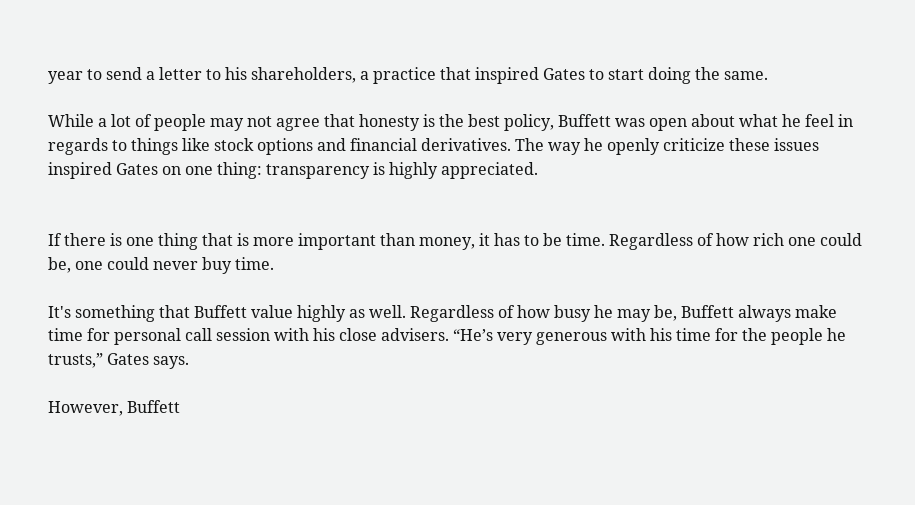year to send a letter to his shareholders, a practice that inspired Gates to start doing the same.

While a lot of people may not agree that honesty is the best policy, Buffett was open about what he feel in regards to things like stock options and financial derivatives. The way he openly criticize these issues inspired Gates on one thing: transparency is highly appreciated.


If there is one thing that is more important than money, it has to be time. Regardless of how rich one could be, one could never buy time.

It's something that Buffett value highly as well. Regardless of how busy he may be, Buffett always make time for personal call session with his close advisers. “He’s very generous with his time for the people he trusts,” Gates says.

However, Buffett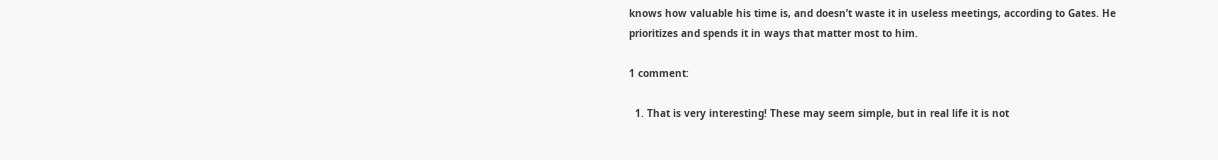knows how valuable his time is, and doesn’t waste it in useless meetings, according to Gates. He prioritizes and spends it in ways that matter most to him.

1 comment:

  1. That is very interesting! These may seem simple, but in real life it is not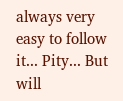always very easy to follow it... Pity... But will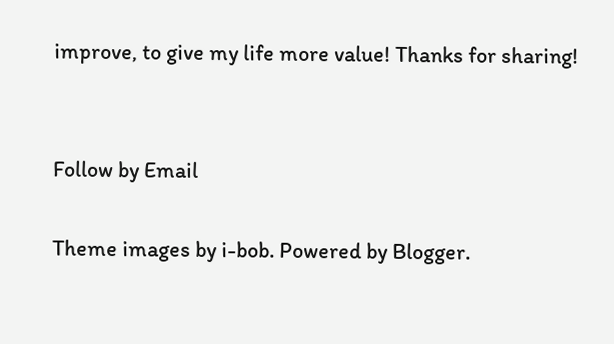improve, to give my life more value! Thanks for sharing!


Follow by Email

Theme images by i-bob. Powered by Blogger.